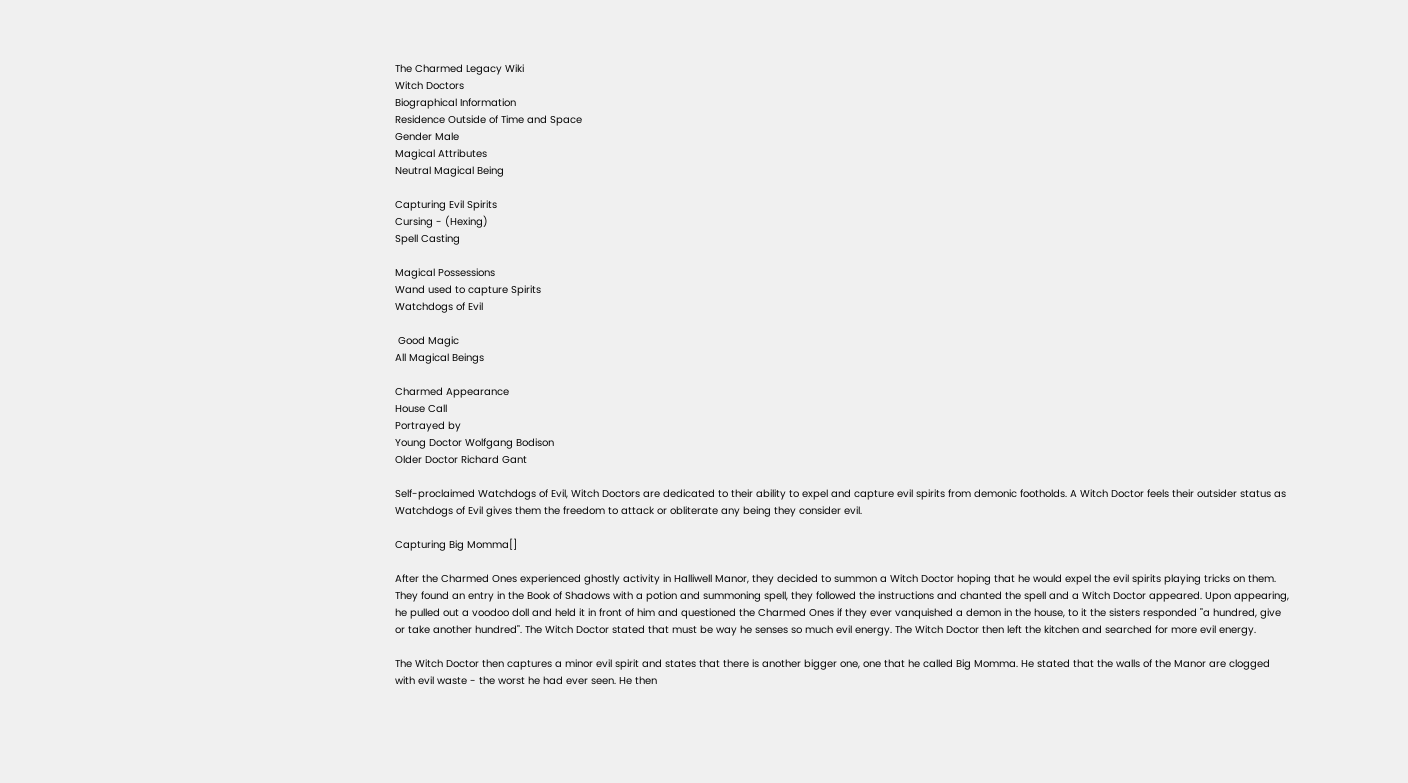The Charmed Legacy Wiki
Witch Doctors
Biographical Information
Residence Outside of Time and Space
Gender Male
Magical Attributes
Neutral Magical Being

Capturing Evil Spirits
Cursing - (Hexing)
Spell Casting

Magical Possessions
Wand used to capture Spirits
Watchdogs of Evil

 Good Magic
All Magical Beings

Charmed Appearance
House Call
Portrayed by
Young Doctor Wolfgang Bodison
Older Doctor Richard Gant

Self-proclaimed Watchdogs of Evil, Witch Doctors are dedicated to their ability to expel and capture evil spirits from demonic footholds. A Witch Doctor feels their outsider status as Watchdogs of Evil gives them the freedom to attack or obliterate any being they consider evil.

Capturing Big Momma[]

After the Charmed Ones experienced ghostly activity in Halliwell Manor, they decided to summon a Witch Doctor hoping that he would expel the evil spirits playing tricks on them. They found an entry in the Book of Shadows with a potion and summoning spell, they followed the instructions and chanted the spell and a Witch Doctor appeared. Upon appearing, he pulled out a voodoo doll and held it in front of him and questioned the Charmed Ones if they ever vanquished a demon in the house, to it the sisters responded "a hundred, give or take another hundred". The Witch Doctor stated that must be way he senses so much evil energy. The Witch Doctor then left the kitchen and searched for more evil energy.

The Witch Doctor then captures a minor evil spirit and states that there is another bigger one, one that he called Big Momma. He stated that the walls of the Manor are clogged with evil waste - the worst he had ever seen. He then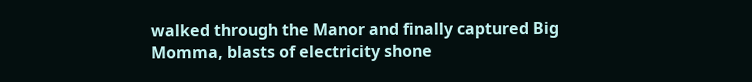walked through the Manor and finally captured Big Momma, blasts of electricity shone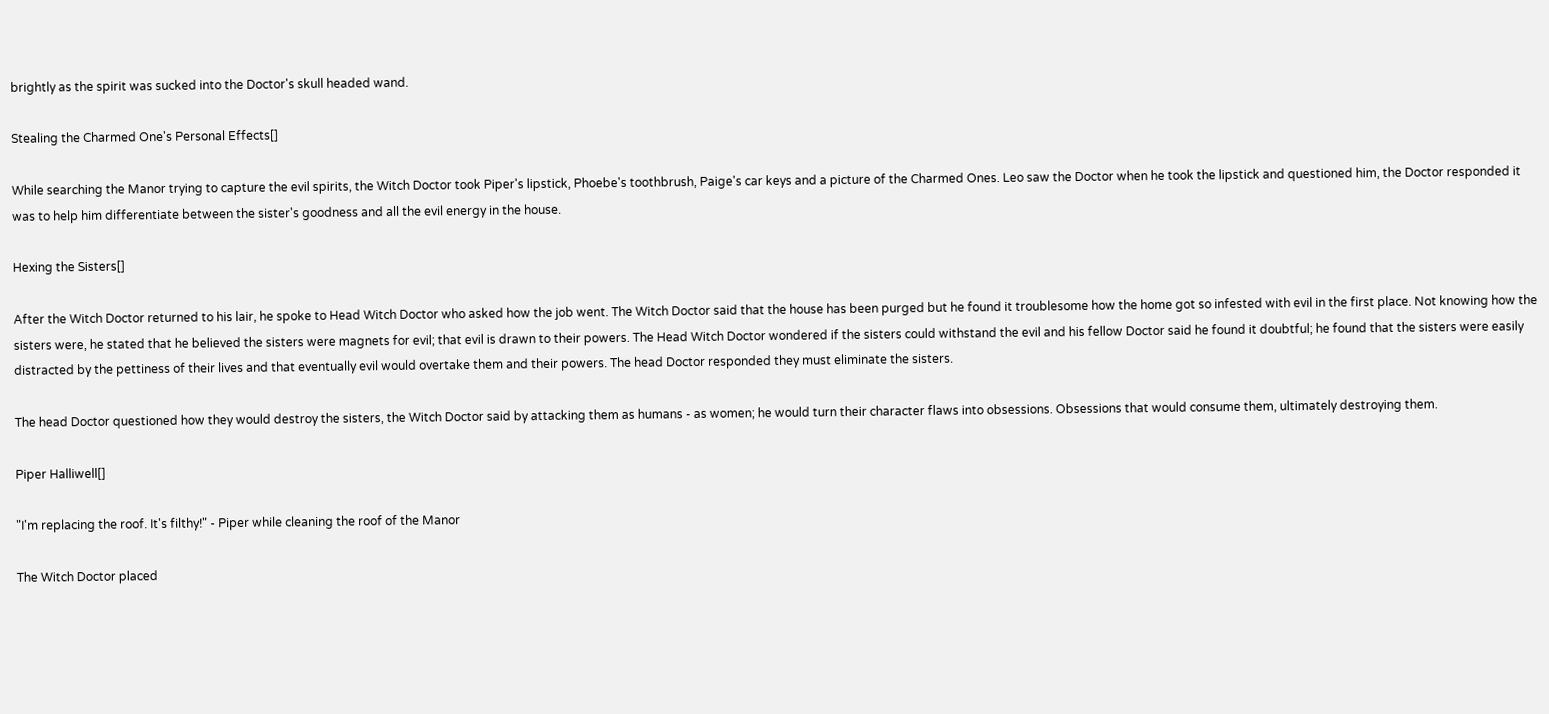brightly as the spirit was sucked into the Doctor's skull headed wand.

Stealing the Charmed One's Personal Effects[]

While searching the Manor trying to capture the evil spirits, the Witch Doctor took Piper's lipstick, Phoebe's toothbrush, Paige's car keys and a picture of the Charmed Ones. Leo saw the Doctor when he took the lipstick and questioned him, the Doctor responded it was to help him differentiate between the sister's goodness and all the evil energy in the house.

Hexing the Sisters[]

After the Witch Doctor returned to his lair, he spoke to Head Witch Doctor who asked how the job went. The Witch Doctor said that the house has been purged but he found it troublesome how the home got so infested with evil in the first place. Not knowing how the sisters were, he stated that he believed the sisters were magnets for evil; that evil is drawn to their powers. The Head Witch Doctor wondered if the sisters could withstand the evil and his fellow Doctor said he found it doubtful; he found that the sisters were easily distracted by the pettiness of their lives and that eventually evil would overtake them and their powers. The head Doctor responded they must eliminate the sisters.

The head Doctor questioned how they would destroy the sisters, the Witch Doctor said by attacking them as humans - as women; he would turn their character flaws into obsessions. Obsessions that would consume them, ultimately destroying them.

Piper Halliwell[]

"I'm replacing the roof. It's filthy!" - Piper while cleaning the roof of the Manor

The Witch Doctor placed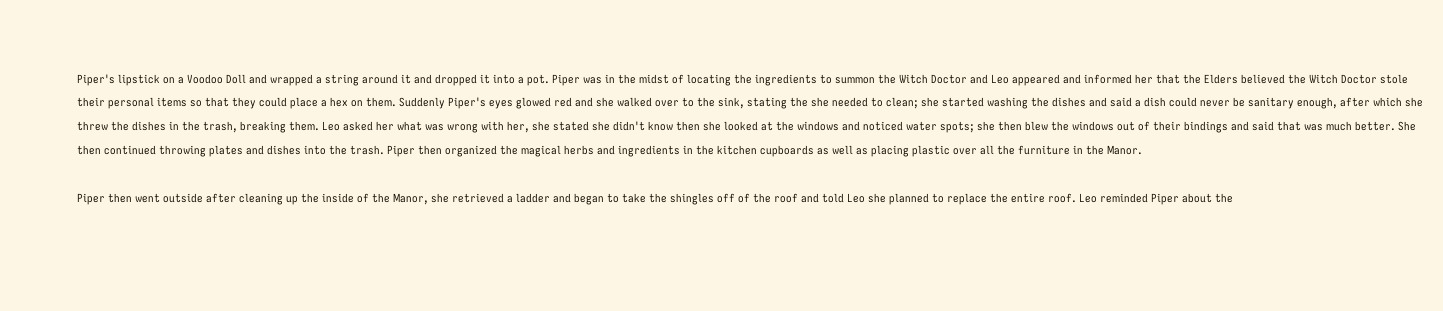Piper's lipstick on a Voodoo Doll and wrapped a string around it and dropped it into a pot. Piper was in the midst of locating the ingredients to summon the Witch Doctor and Leo appeared and informed her that the Elders believed the Witch Doctor stole their personal items so that they could place a hex on them. Suddenly Piper's eyes glowed red and she walked over to the sink, stating the she needed to clean; she started washing the dishes and said a dish could never be sanitary enough, after which she threw the dishes in the trash, breaking them. Leo asked her what was wrong with her, she stated she didn't know then she looked at the windows and noticed water spots; she then blew the windows out of their bindings and said that was much better. She then continued throwing plates and dishes into the trash. Piper then organized the magical herbs and ingredients in the kitchen cupboards as well as placing plastic over all the furniture in the Manor.

Piper then went outside after cleaning up the inside of the Manor, she retrieved a ladder and began to take the shingles off of the roof and told Leo she planned to replace the entire roof. Leo reminded Piper about the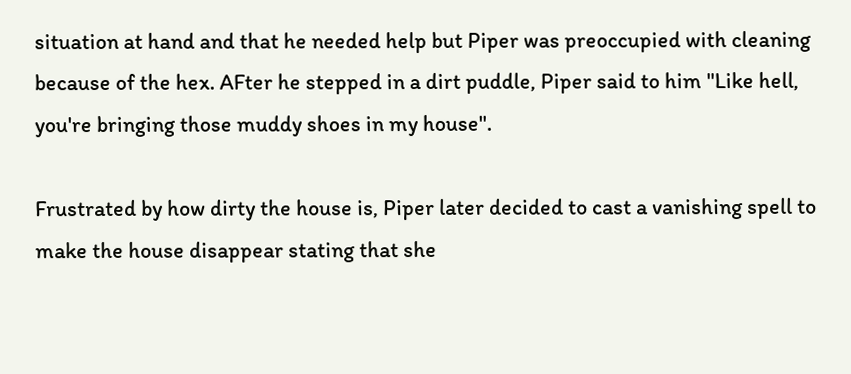situation at hand and that he needed help but Piper was preoccupied with cleaning because of the hex. AFter he stepped in a dirt puddle, Piper said to him "Like hell, you're bringing those muddy shoes in my house".

Frustrated by how dirty the house is, Piper later decided to cast a vanishing spell to make the house disappear stating that she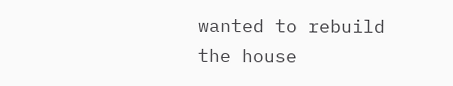wanted to rebuild the house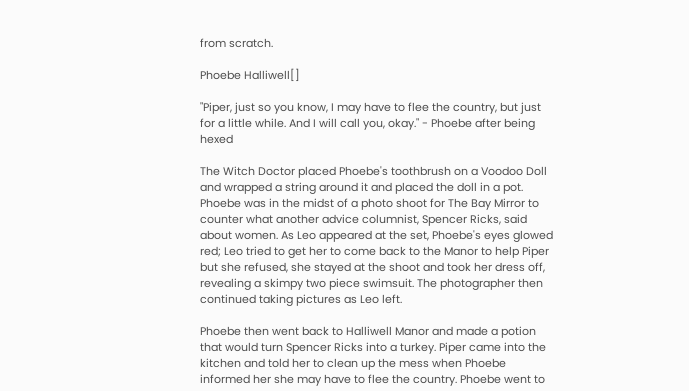from scratch.

Phoebe Halliwell[]

"Piper, just so you know, I may have to flee the country, but just for a little while. And I will call you, okay." - Phoebe after being hexed

The Witch Doctor placed Phoebe's toothbrush on a Voodoo Doll and wrapped a string around it and placed the doll in a pot. Phoebe was in the midst of a photo shoot for The Bay Mirror to counter what another advice columnist, Spencer Ricks, said about women. As Leo appeared at the set, Phoebe's eyes glowed red; Leo tried to get her to come back to the Manor to help Piper but she refused, she stayed at the shoot and took her dress off, revealing a skimpy two piece swimsuit. The photographer then continued taking pictures as Leo left.

Phoebe then went back to Halliwell Manor and made a potion that would turn Spencer Ricks into a turkey. Piper came into the kitchen and told her to clean up the mess when Phoebe informed her she may have to flee the country. Phoebe went to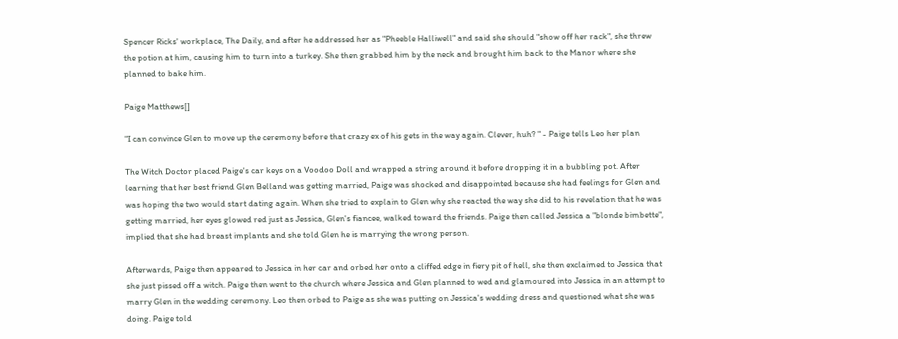Spencer Ricks' workplace, The Daily, and after he addressed her as "Pheeble Halliwell" and said she should "show off her rack", she threw the potion at him, causing him to turn into a turkey. She then grabbed him by the neck and brought him back to the Manor where she planned to bake him.

Paige Matthews[]

"I can convince Glen to move up the ceremony before that crazy ex of his gets in the way again. Clever, huh? " - Paige tells Leo her plan

The Witch Doctor placed Paige's car keys on a Voodoo Doll and wrapped a string around it before dropping it in a bubbling pot. After learning that her best friend Glen Belland was getting married, Paige was shocked and disappointed because she had feelings for Glen and was hoping the two would start dating again. When she tried to explain to Glen why she reacted the way she did to his revelation that he was getting married, her eyes glowed red just as Jessica, Glen's fiancee, walked toward the friends. Paige then called Jessica a "blonde bimbette", implied that she had breast implants and she told Glen he is marrying the wrong person.

Afterwards, Paige then appeared to Jessica in her car and orbed her onto a cliffed edge in fiery pit of hell, she then exclaimed to Jessica that she just pissed off a witch. Paige then went to the church where Jessica and Glen planned to wed and glamoured into Jessica in an attempt to marry Glen in the wedding ceremony. Leo then orbed to Paige as she was putting on Jessica's wedding dress and questioned what she was doing. Paige told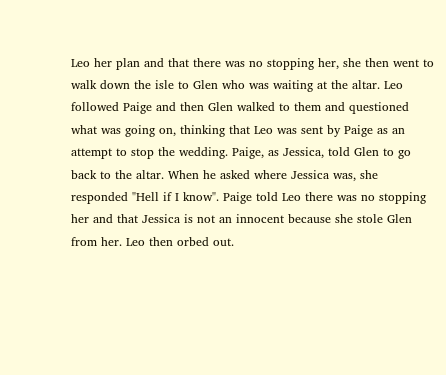Leo her plan and that there was no stopping her, she then went to walk down the isle to Glen who was waiting at the altar. Leo followed Paige and then Glen walked to them and questioned what was going on, thinking that Leo was sent by Paige as an attempt to stop the wedding. Paige, as Jessica, told Glen to go back to the altar. When he asked where Jessica was, she responded "Hell if I know". Paige told Leo there was no stopping her and that Jessica is not an innocent because she stole Glen from her. Leo then orbed out.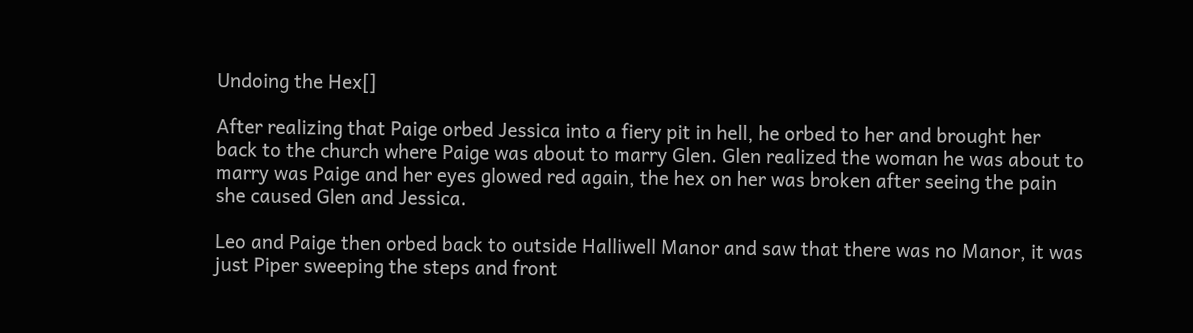Undoing the Hex[]

After realizing that Paige orbed Jessica into a fiery pit in hell, he orbed to her and brought her back to the church where Paige was about to marry Glen. Glen realized the woman he was about to marry was Paige and her eyes glowed red again, the hex on her was broken after seeing the pain she caused Glen and Jessica.

Leo and Paige then orbed back to outside Halliwell Manor and saw that there was no Manor, it was just Piper sweeping the steps and front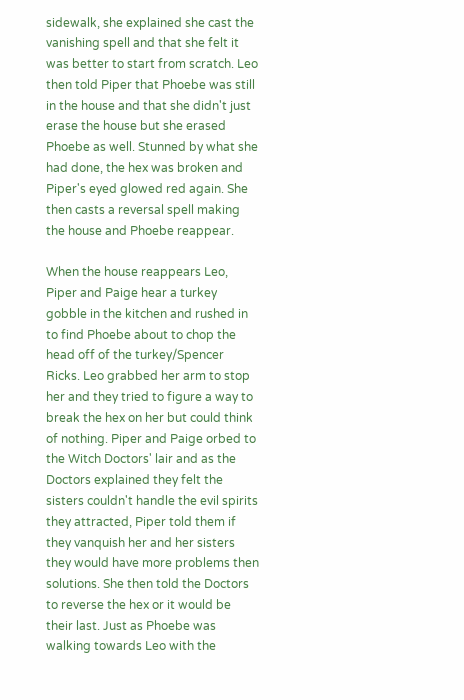sidewalk, she explained she cast the vanishing spell and that she felt it was better to start from scratch. Leo then told Piper that Phoebe was still in the house and that she didn't just erase the house but she erased Phoebe as well. Stunned by what she had done, the hex was broken and Piper's eyed glowed red again. She then casts a reversal spell making the house and Phoebe reappear.

When the house reappears Leo, Piper and Paige hear a turkey gobble in the kitchen and rushed in to find Phoebe about to chop the head off of the turkey/Spencer Ricks. Leo grabbed her arm to stop her and they tried to figure a way to break the hex on her but could think of nothing. Piper and Paige orbed to the Witch Doctors' lair and as the Doctors explained they felt the sisters couldn't handle the evil spirits they attracted, Piper told them if they vanquish her and her sisters they would have more problems then solutions. She then told the Doctors to reverse the hex or it would be their last. Just as Phoebe was walking towards Leo with the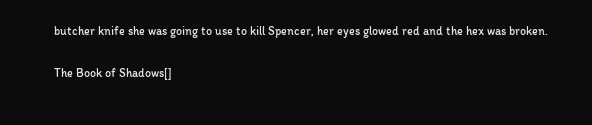butcher knife she was going to use to kill Spencer, her eyes glowed red and the hex was broken.

The Book of Shadows[]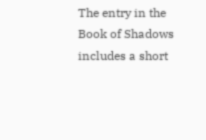The entry in the Book of Shadows includes a short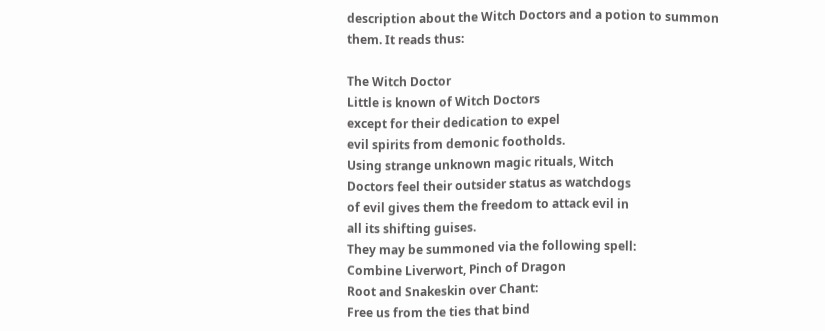description about the Witch Doctors and a potion to summon them. It reads thus:

The Witch Doctor
Little is known of Witch Doctors
except for their dedication to expel
evil spirits from demonic footholds.
Using strange unknown magic rituals, Witch
Doctors feel their outsider status as watchdogs
of evil gives them the freedom to attack evil in
all its shifting guises.
They may be summoned via the following spell:
Combine Liverwort, Pinch of Dragon
Root and Snakeskin over Chant:
Free us from the ties that bind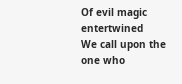Of evil magic entertwined
We call upon the one who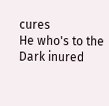cures
He who's to the Dark inured